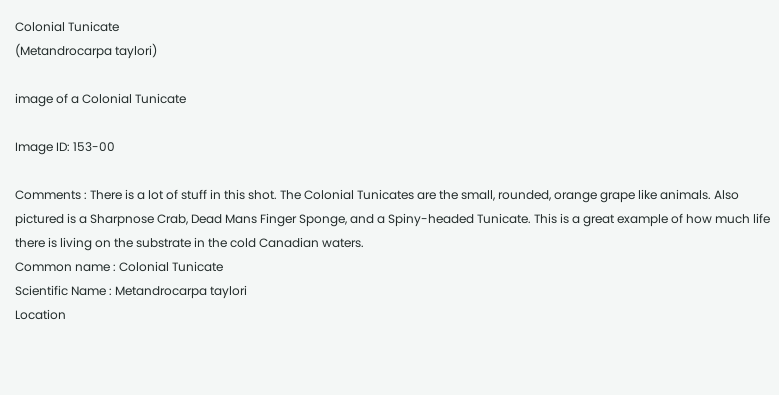Colonial Tunicate
(Metandrocarpa taylori)

image of a Colonial Tunicate

Image ID: 153-00

Comments : There is a lot of stuff in this shot. The Colonial Tunicates are the small, rounded, orange grape like animals. Also pictured is a Sharpnose Crab, Dead Mans Finger Sponge, and a Spiny-headed Tunicate. This is a great example of how much life there is living on the substrate in the cold Canadian waters.
Common name : Colonial Tunicate
Scientific Name : Metandrocarpa taylori
Location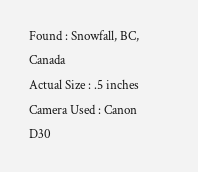Found : Snowfall, BC, Canada
Actual Size : .5 inches
Camera Used : Canon D30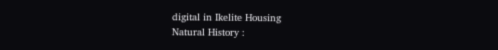digital in Ikelite Housing
Natural History :